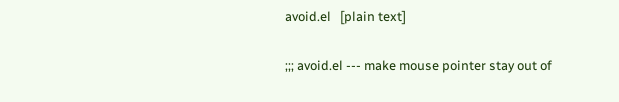avoid.el   [plain text]

;;; avoid.el --- make mouse pointer stay out of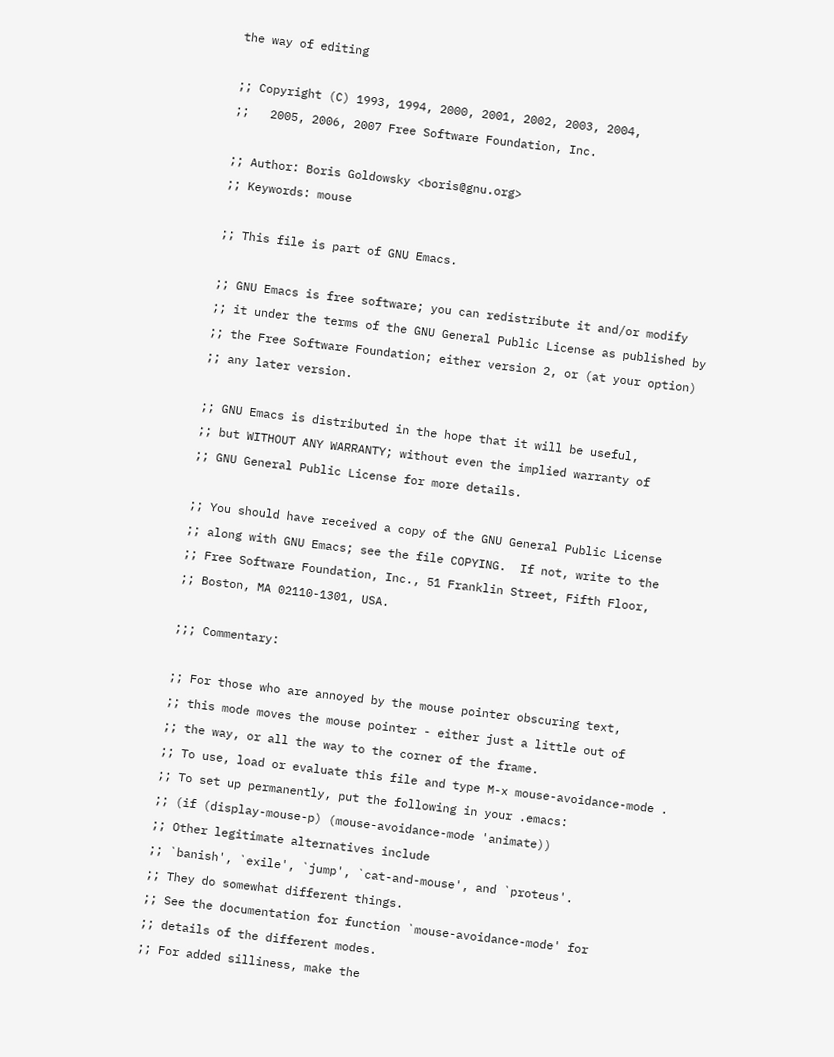the way of editing

;; Copyright (C) 1993, 1994, 2000, 2001, 2002, 2003, 2004,
;;   2005, 2006, 2007 Free Software Foundation, Inc.

;; Author: Boris Goldowsky <boris@gnu.org>
;; Keywords: mouse

;; This file is part of GNU Emacs.

;; GNU Emacs is free software; you can redistribute it and/or modify
;; it under the terms of the GNU General Public License as published by
;; the Free Software Foundation; either version 2, or (at your option)
;; any later version.

;; GNU Emacs is distributed in the hope that it will be useful,
;; but WITHOUT ANY WARRANTY; without even the implied warranty of
;; GNU General Public License for more details.

;; You should have received a copy of the GNU General Public License
;; along with GNU Emacs; see the file COPYING.  If not, write to the
;; Free Software Foundation, Inc., 51 Franklin Street, Fifth Floor,
;; Boston, MA 02110-1301, USA.

;;; Commentary:

;; For those who are annoyed by the mouse pointer obscuring text,
;; this mode moves the mouse pointer - either just a little out of
;; the way, or all the way to the corner of the frame.
;; To use, load or evaluate this file and type M-x mouse-avoidance-mode .
;; To set up permanently, put the following in your .emacs:
;; (if (display-mouse-p) (mouse-avoidance-mode 'animate))
;; Other legitimate alternatives include
;; `banish', `exile', `jump', `cat-and-mouse', and `proteus'.
;; They do somewhat different things.
;; See the documentation for function `mouse-avoidance-mode' for
;; details of the different modes.
;; For added silliness, make the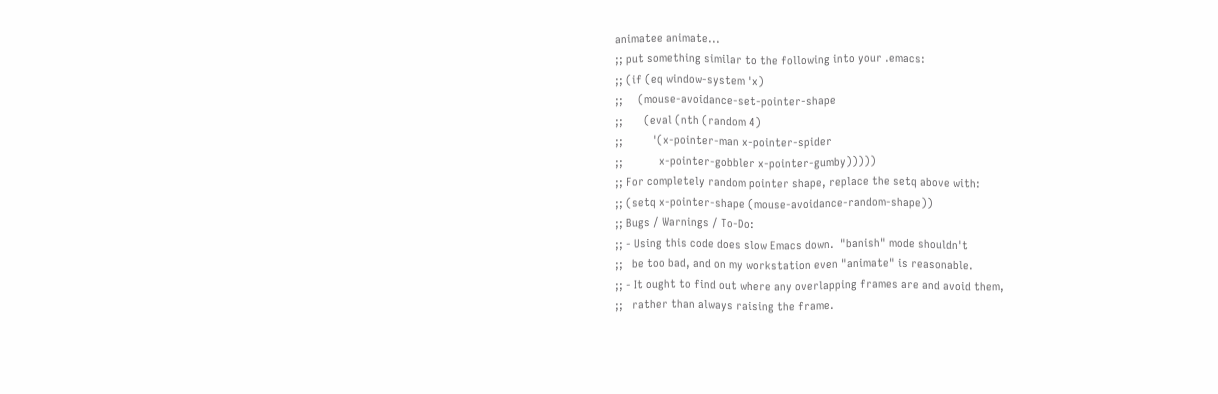animatee animate...
;; put something similar to the following into your .emacs:
;; (if (eq window-system 'x)
;;     (mouse-avoidance-set-pointer-shape
;;       (eval (nth (random 4)
;;          '(x-pointer-man x-pointer-spider
;;            x-pointer-gobbler x-pointer-gumby)))))
;; For completely random pointer shape, replace the setq above with:
;; (setq x-pointer-shape (mouse-avoidance-random-shape))
;; Bugs / Warnings / To-Do:
;; - Using this code does slow Emacs down.  "banish" mode shouldn't
;;   be too bad, and on my workstation even "animate" is reasonable.
;; - It ought to find out where any overlapping frames are and avoid them,
;;   rather than always raising the frame.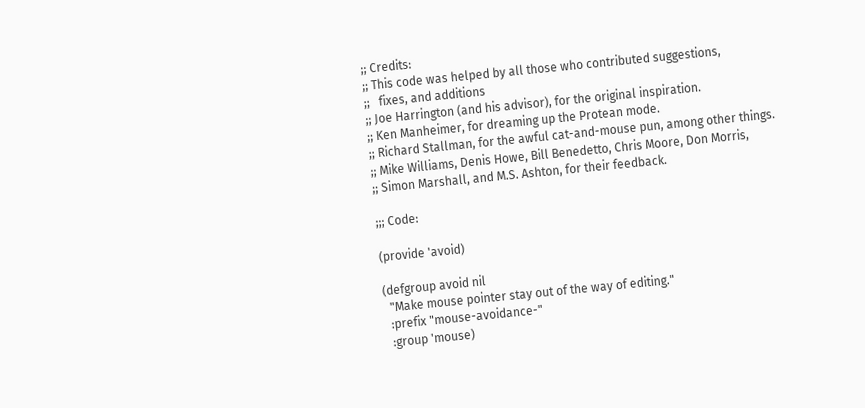;; Credits:
;; This code was helped by all those who contributed suggestions,
;;   fixes, and additions
;; Joe Harrington (and his advisor), for the original inspiration.
;; Ken Manheimer, for dreaming up the Protean mode.
;; Richard Stallman, for the awful cat-and-mouse pun, among other things.
;; Mike Williams, Denis Howe, Bill Benedetto, Chris Moore, Don Morris,
;; Simon Marshall, and M.S. Ashton, for their feedback.

;;; Code:

(provide 'avoid)

(defgroup avoid nil
  "Make mouse pointer stay out of the way of editing."
  :prefix "mouse-avoidance-"
  :group 'mouse)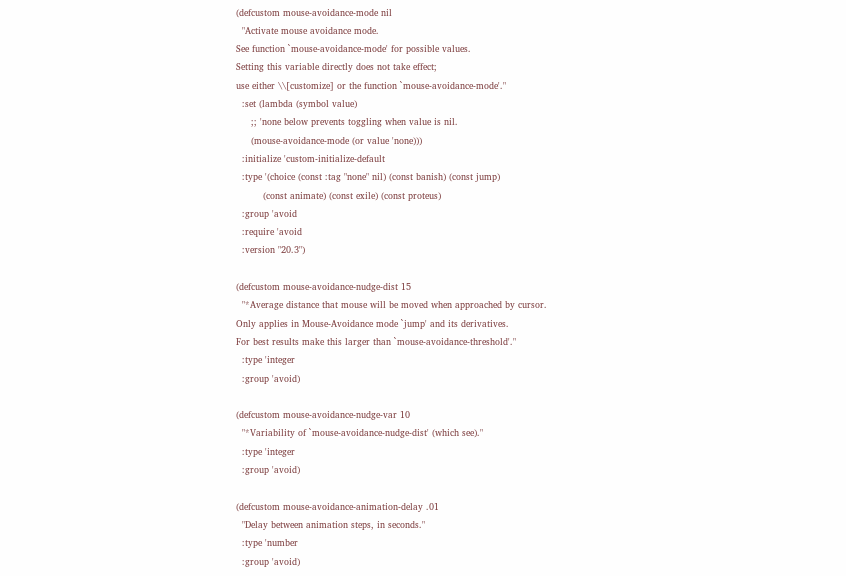(defcustom mouse-avoidance-mode nil
  "Activate mouse avoidance mode.
See function `mouse-avoidance-mode' for possible values.
Setting this variable directly does not take effect;
use either \\[customize] or the function `mouse-avoidance-mode'."
  :set (lambda (symbol value)
     ;; 'none below prevents toggling when value is nil.
     (mouse-avoidance-mode (or value 'none)))
  :initialize 'custom-initialize-default
  :type '(choice (const :tag "none" nil) (const banish) (const jump)
         (const animate) (const exile) (const proteus)
  :group 'avoid
  :require 'avoid
  :version "20.3")

(defcustom mouse-avoidance-nudge-dist 15
  "*Average distance that mouse will be moved when approached by cursor.
Only applies in Mouse-Avoidance mode `jump' and its derivatives.
For best results make this larger than `mouse-avoidance-threshold'."
  :type 'integer
  :group 'avoid)

(defcustom mouse-avoidance-nudge-var 10
  "*Variability of `mouse-avoidance-nudge-dist' (which see)."
  :type 'integer
  :group 'avoid)

(defcustom mouse-avoidance-animation-delay .01
  "Delay between animation steps, in seconds."
  :type 'number
  :group 'avoid)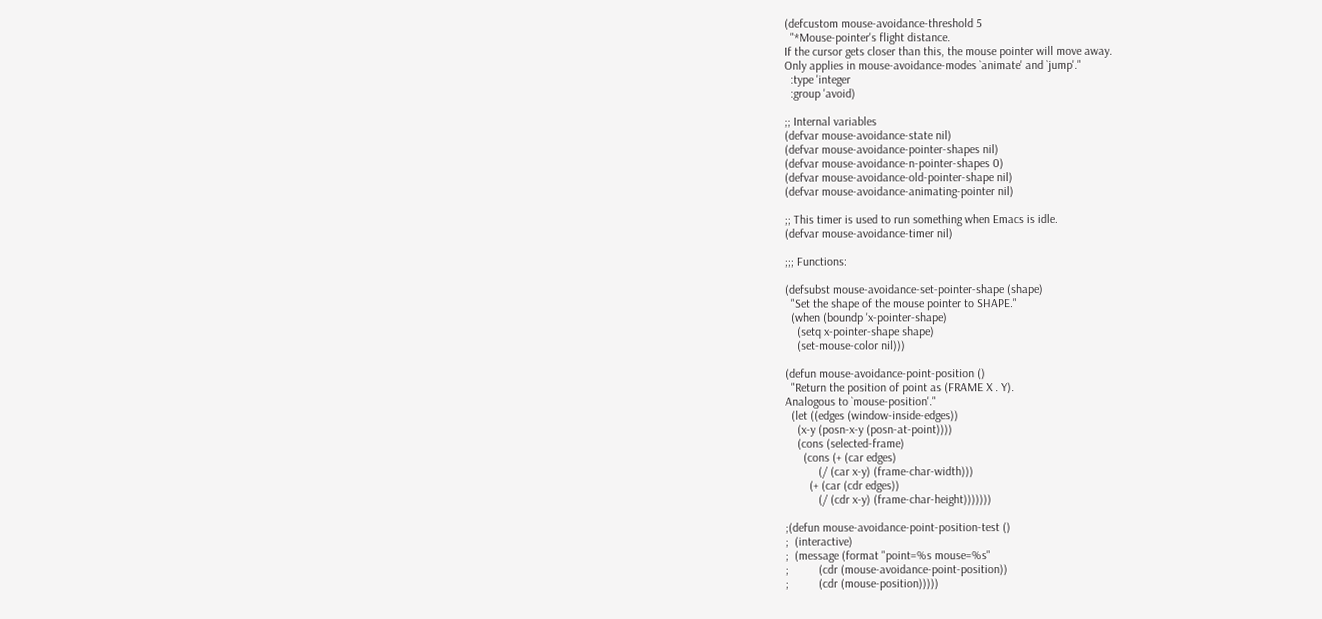(defcustom mouse-avoidance-threshold 5
  "*Mouse-pointer's flight distance.
If the cursor gets closer than this, the mouse pointer will move away.
Only applies in mouse-avoidance-modes `animate' and `jump'."
  :type 'integer
  :group 'avoid)

;; Internal variables
(defvar mouse-avoidance-state nil)
(defvar mouse-avoidance-pointer-shapes nil)
(defvar mouse-avoidance-n-pointer-shapes 0)
(defvar mouse-avoidance-old-pointer-shape nil)
(defvar mouse-avoidance-animating-pointer nil)

;; This timer is used to run something when Emacs is idle.
(defvar mouse-avoidance-timer nil)

;;; Functions:

(defsubst mouse-avoidance-set-pointer-shape (shape)
  "Set the shape of the mouse pointer to SHAPE."
  (when (boundp 'x-pointer-shape)
    (setq x-pointer-shape shape)
    (set-mouse-color nil)))

(defun mouse-avoidance-point-position ()
  "Return the position of point as (FRAME X . Y).
Analogous to `mouse-position'."
  (let ((edges (window-inside-edges))
    (x-y (posn-x-y (posn-at-point))))
    (cons (selected-frame)
      (cons (+ (car edges)
           (/ (car x-y) (frame-char-width)))
        (+ (car (cdr edges))
           (/ (cdr x-y) (frame-char-height)))))))

;(defun mouse-avoidance-point-position-test ()
;  (interactive)
;  (message (format "point=%s mouse=%s"
;          (cdr (mouse-avoidance-point-position))
;          (cdr (mouse-position)))))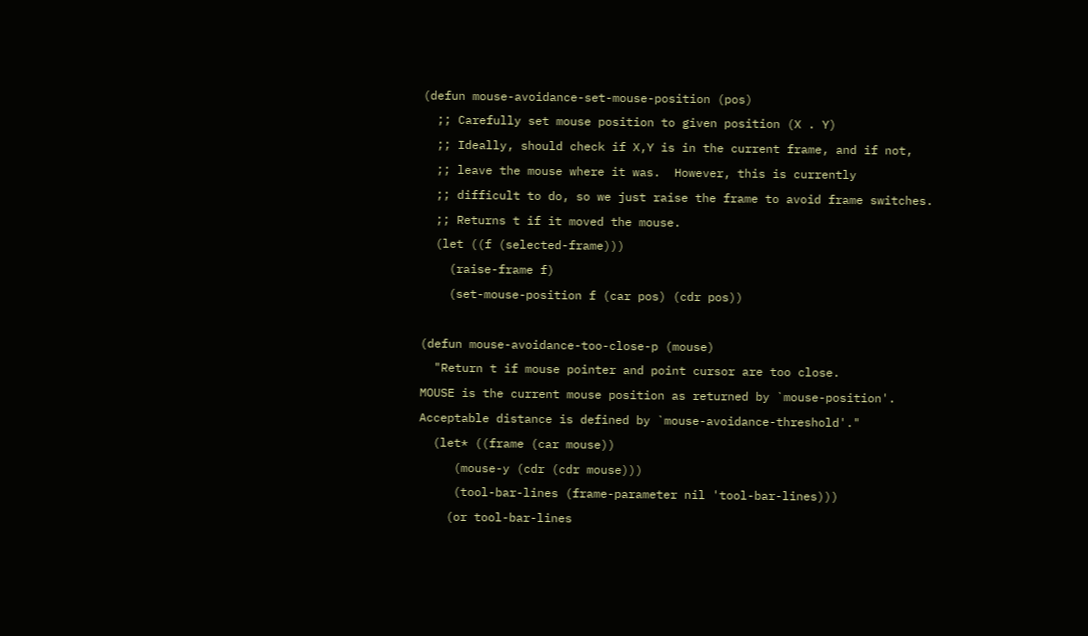(defun mouse-avoidance-set-mouse-position (pos)
  ;; Carefully set mouse position to given position (X . Y)
  ;; Ideally, should check if X,Y is in the current frame, and if not,
  ;; leave the mouse where it was.  However, this is currently
  ;; difficult to do, so we just raise the frame to avoid frame switches.
  ;; Returns t if it moved the mouse.
  (let ((f (selected-frame)))
    (raise-frame f)
    (set-mouse-position f (car pos) (cdr pos))

(defun mouse-avoidance-too-close-p (mouse)
  "Return t if mouse pointer and point cursor are too close.
MOUSE is the current mouse position as returned by `mouse-position'.
Acceptable distance is defined by `mouse-avoidance-threshold'."
  (let* ((frame (car mouse))
     (mouse-y (cdr (cdr mouse)))
     (tool-bar-lines (frame-parameter nil 'tool-bar-lines)))
    (or tool-bar-lines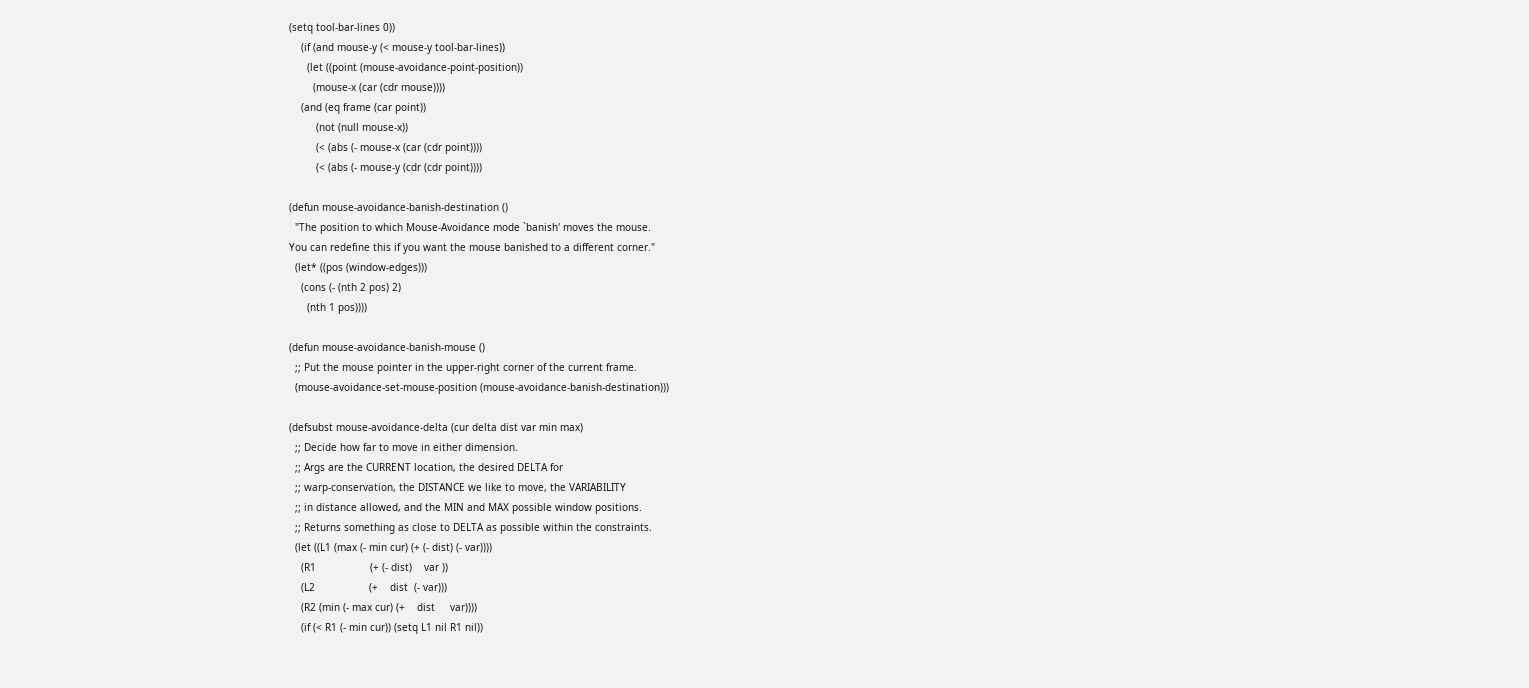(setq tool-bar-lines 0))
    (if (and mouse-y (< mouse-y tool-bar-lines))
      (let ((point (mouse-avoidance-point-position))
        (mouse-x (car (cdr mouse))))
    (and (eq frame (car point))
         (not (null mouse-x))
         (< (abs (- mouse-x (car (cdr point))))
         (< (abs (- mouse-y (cdr (cdr point))))

(defun mouse-avoidance-banish-destination ()
  "The position to which Mouse-Avoidance mode `banish' moves the mouse.
You can redefine this if you want the mouse banished to a different corner."
  (let* ((pos (window-edges)))
    (cons (- (nth 2 pos) 2)
      (nth 1 pos))))

(defun mouse-avoidance-banish-mouse ()
  ;; Put the mouse pointer in the upper-right corner of the current frame.
  (mouse-avoidance-set-mouse-position (mouse-avoidance-banish-destination)))

(defsubst mouse-avoidance-delta (cur delta dist var min max)
  ;; Decide how far to move in either dimension.
  ;; Args are the CURRENT location, the desired DELTA for
  ;; warp-conservation, the DISTANCE we like to move, the VARIABILITY
  ;; in distance allowed, and the MIN and MAX possible window positions.
  ;; Returns something as close to DELTA as possible within the constraints.
  (let ((L1 (max (- min cur) (+ (- dist) (- var))))
    (R1                  (+ (- dist)    var ))
    (L2                  (+    dist  (- var)))
    (R2 (min (- max cur) (+    dist     var))))
    (if (< R1 (- min cur)) (setq L1 nil R1 nil))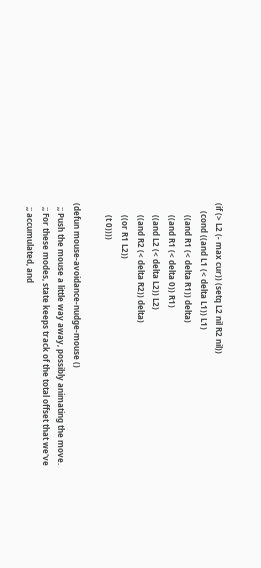(if (> L2 (- max cur)) (setq L2 nil R2 nil))
    (cond ((and L1 (< delta L1)) L1)
      ((and R1 (< delta R1)) delta)
      ((and R1 (< delta 0)) R1)
      ((and L2 (< delta L2)) L2)
      ((and R2 (< delta R2)) delta)
      ((or R1 L2))
      (t 0))))

(defun mouse-avoidance-nudge-mouse ()
  ;; Push the mouse a little way away, possibly animating the move.
  ;; For these modes, state keeps track of the total offset that we've
  ;; accumulated, and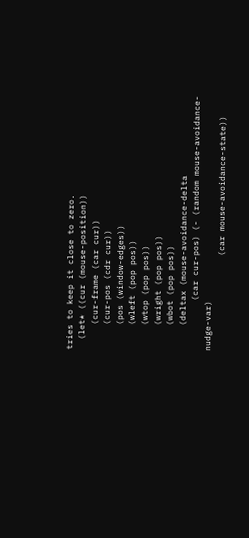tries to keep it close to zero.
  (let* ((cur (mouse-position))
     (cur-frame (car cur))
     (cur-pos (cdr cur))
     (pos (window-edges))
     (wleft (pop pos))
     (wtop (pop pos))
     (wright (pop pos))
     (wbot (pop pos))
     (deltax (mouse-avoidance-delta
          (car cur-pos) (- (random mouse-avoidance-nudge-var)
                   (car mouse-avoidance-state))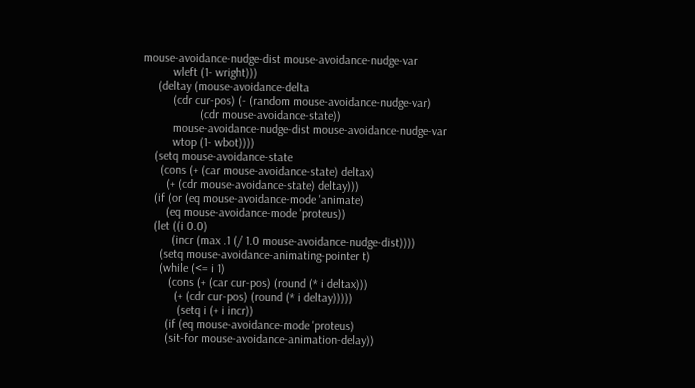mouse-avoidance-nudge-dist mouse-avoidance-nudge-var
          wleft (1- wright)))
     (deltay (mouse-avoidance-delta
          (cdr cur-pos) (- (random mouse-avoidance-nudge-var)
                   (cdr mouse-avoidance-state))
          mouse-avoidance-nudge-dist mouse-avoidance-nudge-var
          wtop (1- wbot))))
    (setq mouse-avoidance-state
      (cons (+ (car mouse-avoidance-state) deltax)
        (+ (cdr mouse-avoidance-state) deltay)))
    (if (or (eq mouse-avoidance-mode 'animate)
        (eq mouse-avoidance-mode 'proteus))
    (let ((i 0.0)
          (incr (max .1 (/ 1.0 mouse-avoidance-nudge-dist))))
      (setq mouse-avoidance-animating-pointer t)
      (while (<= i 1)
         (cons (+ (car cur-pos) (round (* i deltax)))
           (+ (cdr cur-pos) (round (* i deltay)))))
            (setq i (+ i incr))
        (if (eq mouse-avoidance-mode 'proteus)
        (sit-for mouse-avoidance-animation-delay))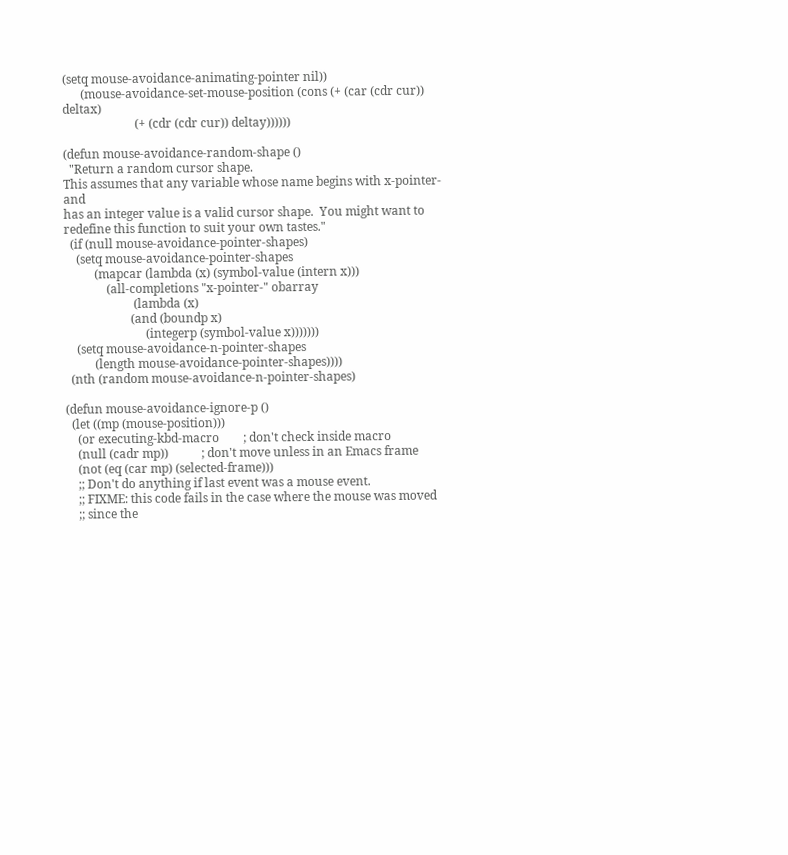(setq mouse-avoidance-animating-pointer nil))
      (mouse-avoidance-set-mouse-position (cons (+ (car (cdr cur)) deltax)
                        (+ (cdr (cdr cur)) deltay))))))

(defun mouse-avoidance-random-shape ()
  "Return a random cursor shape.
This assumes that any variable whose name begins with x-pointer- and
has an integer value is a valid cursor shape.  You might want to
redefine this function to suit your own tastes."
  (if (null mouse-avoidance-pointer-shapes)
    (setq mouse-avoidance-pointer-shapes
          (mapcar (lambda (x) (symbol-value (intern x)))
              (all-completions "x-pointer-" obarray
                       (lambda (x)
                      (and (boundp x)
                           (integerp (symbol-value x)))))))
    (setq mouse-avoidance-n-pointer-shapes
          (length mouse-avoidance-pointer-shapes))))
  (nth (random mouse-avoidance-n-pointer-shapes)

(defun mouse-avoidance-ignore-p ()
  (let ((mp (mouse-position)))
    (or executing-kbd-macro        ; don't check inside macro
    (null (cadr mp))           ; don't move unless in an Emacs frame
    (not (eq (car mp) (selected-frame)))
    ;; Don't do anything if last event was a mouse event.
    ;; FIXME: this code fails in the case where the mouse was moved
    ;; since the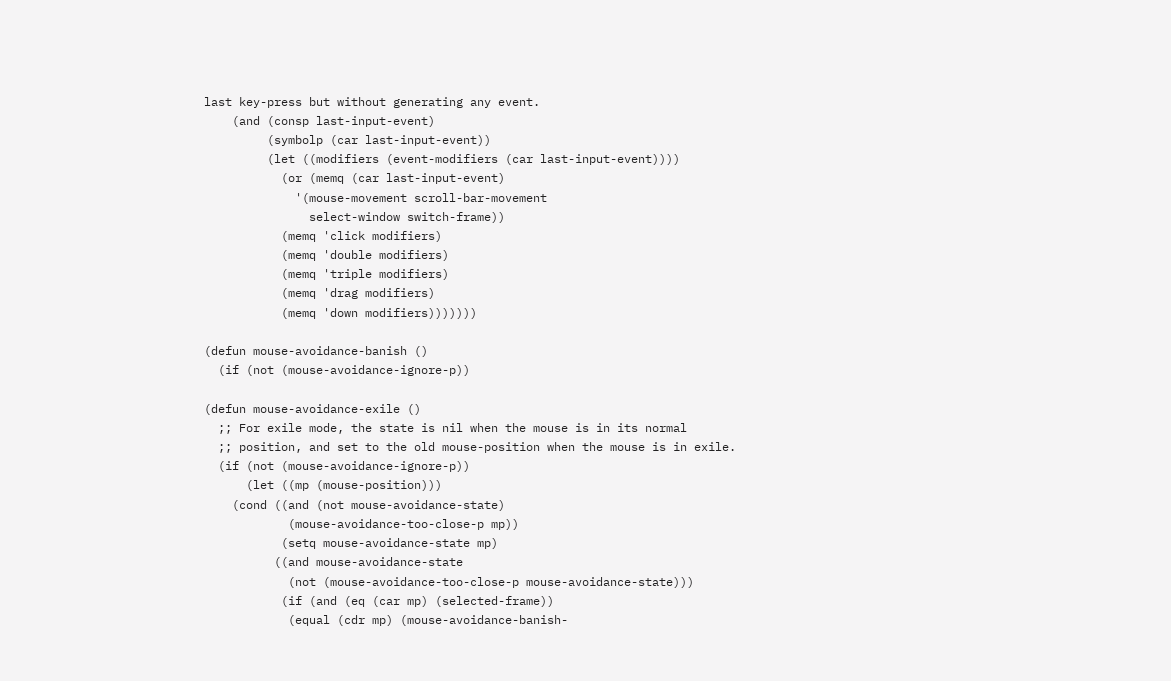last key-press but without generating any event.
    (and (consp last-input-event)
         (symbolp (car last-input-event))
         (let ((modifiers (event-modifiers (car last-input-event))))
           (or (memq (car last-input-event)
             '(mouse-movement scroll-bar-movement
               select-window switch-frame))
           (memq 'click modifiers)
           (memq 'double modifiers)
           (memq 'triple modifiers)
           (memq 'drag modifiers)
           (memq 'down modifiers)))))))

(defun mouse-avoidance-banish ()
  (if (not (mouse-avoidance-ignore-p))

(defun mouse-avoidance-exile ()
  ;; For exile mode, the state is nil when the mouse is in its normal
  ;; position, and set to the old mouse-position when the mouse is in exile.
  (if (not (mouse-avoidance-ignore-p))
      (let ((mp (mouse-position)))
    (cond ((and (not mouse-avoidance-state)
            (mouse-avoidance-too-close-p mp))
           (setq mouse-avoidance-state mp)
          ((and mouse-avoidance-state
            (not (mouse-avoidance-too-close-p mouse-avoidance-state)))
           (if (and (eq (car mp) (selected-frame))
            (equal (cdr mp) (mouse-avoidance-banish-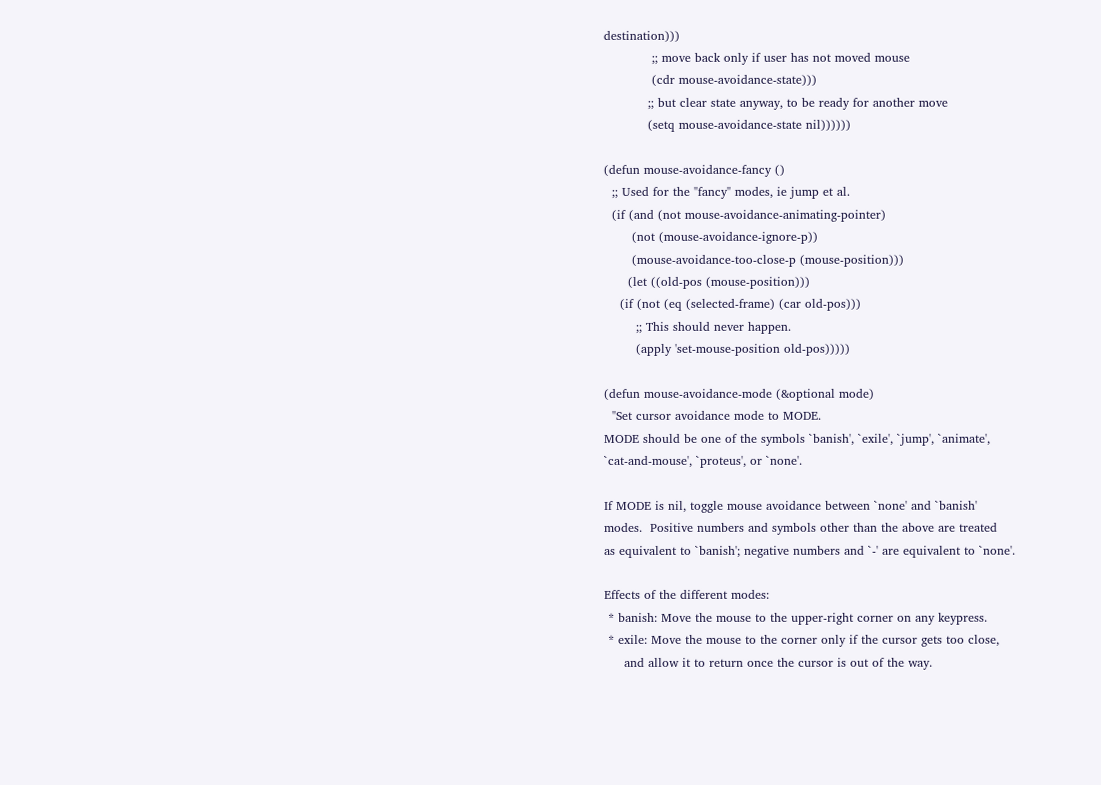destination)))
            ;; move back only if user has not moved mouse
            (cdr mouse-avoidance-state)))
           ;; but clear state anyway, to be ready for another move
           (setq mouse-avoidance-state nil))))))

(defun mouse-avoidance-fancy ()
  ;; Used for the "fancy" modes, ie jump et al.
  (if (and (not mouse-avoidance-animating-pointer)
       (not (mouse-avoidance-ignore-p))
       (mouse-avoidance-too-close-p (mouse-position)))
      (let ((old-pos (mouse-position)))
    (if (not (eq (selected-frame) (car old-pos)))
        ;; This should never happen.
        (apply 'set-mouse-position old-pos)))))

(defun mouse-avoidance-mode (&optional mode)
  "Set cursor avoidance mode to MODE.
MODE should be one of the symbols `banish', `exile', `jump', `animate',
`cat-and-mouse', `proteus', or `none'.

If MODE is nil, toggle mouse avoidance between `none' and `banish'
modes.  Positive numbers and symbols other than the above are treated
as equivalent to `banish'; negative numbers and `-' are equivalent to `none'.

Effects of the different modes:
 * banish: Move the mouse to the upper-right corner on any keypress.
 * exile: Move the mouse to the corner only if the cursor gets too close,
     and allow it to return once the cursor is out of the way.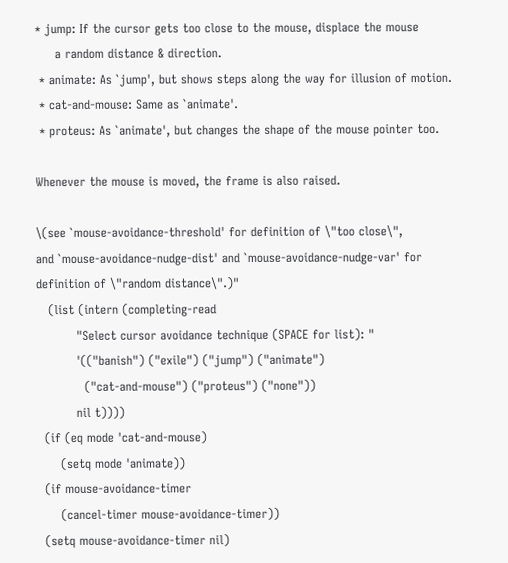* jump: If the cursor gets too close to the mouse, displace the mouse
     a random distance & direction.
 * animate: As `jump', but shows steps along the way for illusion of motion.
 * cat-and-mouse: Same as `animate'.
 * proteus: As `animate', but changes the shape of the mouse pointer too.

Whenever the mouse is moved, the frame is also raised.

\(see `mouse-avoidance-threshold' for definition of \"too close\",
and `mouse-avoidance-nudge-dist' and `mouse-avoidance-nudge-var' for
definition of \"random distance\".)"
   (list (intern (completing-read
          "Select cursor avoidance technique (SPACE for list): "
          '(("banish") ("exile") ("jump") ("animate")
            ("cat-and-mouse") ("proteus") ("none"))
          nil t))))
  (if (eq mode 'cat-and-mouse)
      (setq mode 'animate))
  (if mouse-avoidance-timer
      (cancel-timer mouse-avoidance-timer))
  (setq mouse-avoidance-timer nil)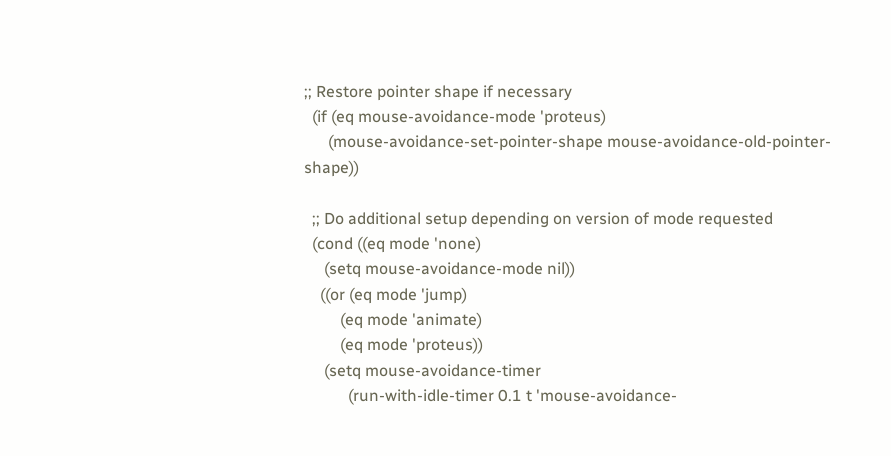;; Restore pointer shape if necessary
  (if (eq mouse-avoidance-mode 'proteus)
      (mouse-avoidance-set-pointer-shape mouse-avoidance-old-pointer-shape))

  ;; Do additional setup depending on version of mode requested
  (cond ((eq mode 'none)
     (setq mouse-avoidance-mode nil))
    ((or (eq mode 'jump)
         (eq mode 'animate)
         (eq mode 'proteus))
     (setq mouse-avoidance-timer
           (run-with-idle-timer 0.1 t 'mouse-avoidance-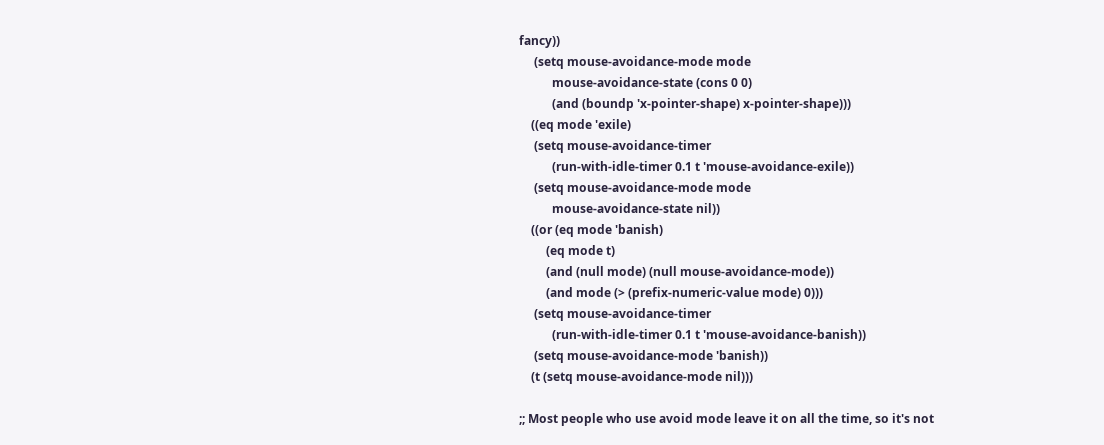fancy))
     (setq mouse-avoidance-mode mode
           mouse-avoidance-state (cons 0 0)
           (and (boundp 'x-pointer-shape) x-pointer-shape)))
    ((eq mode 'exile)
     (setq mouse-avoidance-timer
           (run-with-idle-timer 0.1 t 'mouse-avoidance-exile))
     (setq mouse-avoidance-mode mode
           mouse-avoidance-state nil))
    ((or (eq mode 'banish)
         (eq mode t)
         (and (null mode) (null mouse-avoidance-mode))
         (and mode (> (prefix-numeric-value mode) 0)))
     (setq mouse-avoidance-timer
           (run-with-idle-timer 0.1 t 'mouse-avoidance-banish))
     (setq mouse-avoidance-mode 'banish))
    (t (setq mouse-avoidance-mode nil)))

;; Most people who use avoid mode leave it on all the time, so it's not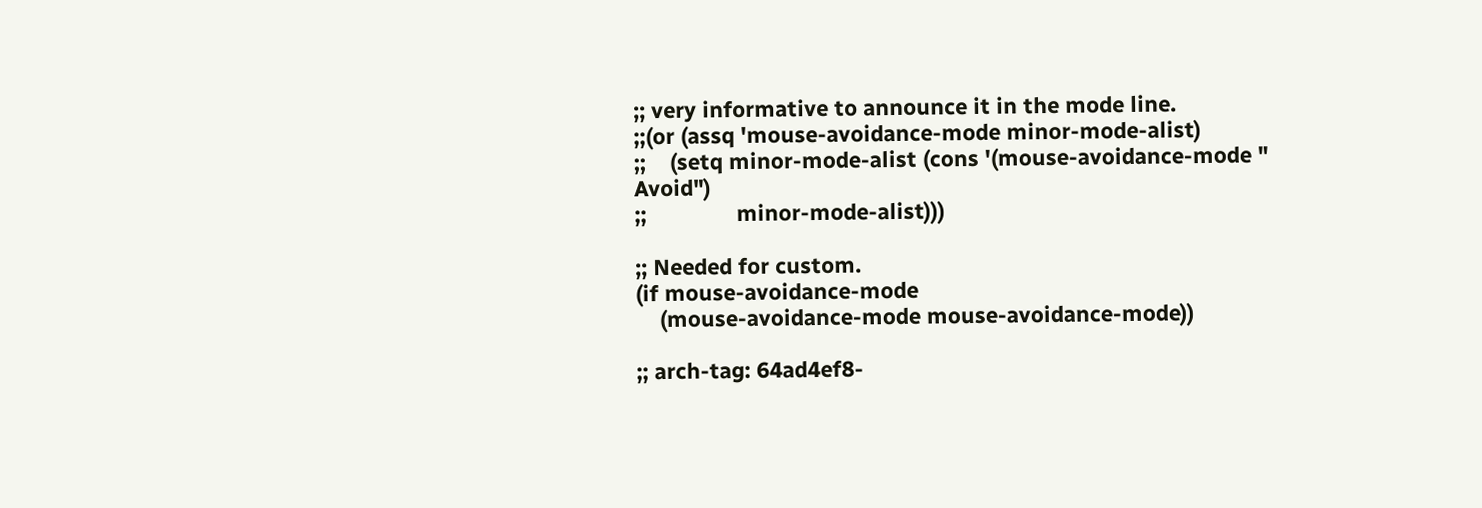;; very informative to announce it in the mode line.
;;(or (assq 'mouse-avoidance-mode minor-mode-alist)
;;    (setq minor-mode-alist (cons '(mouse-avoidance-mode " Avoid")
;;               minor-mode-alist)))

;; Needed for custom.
(if mouse-avoidance-mode
    (mouse-avoidance-mode mouse-avoidance-mode))

;; arch-tag: 64ad4ef8-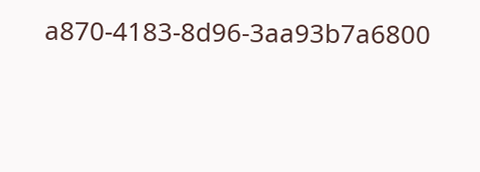a870-4183-8d96-3aa93b7a6800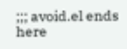;;; avoid.el ends here